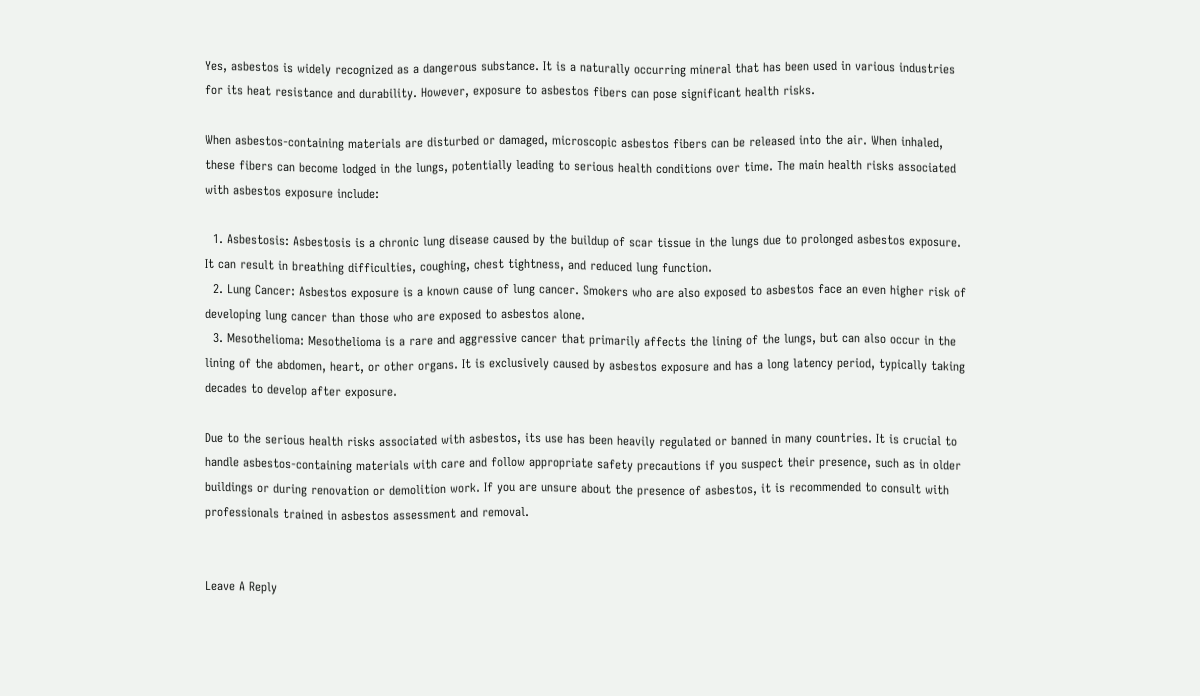Yes, asbestos is widely recognized as a dangerous substance. It is a naturally occurring mineral that has been used in various industries for its heat resistance and durability. However, exposure to asbestos fibers can pose significant health risks.

When asbestos-containing materials are disturbed or damaged, microscopic asbestos fibers can be released into the air. When inhaled, these fibers can become lodged in the lungs, potentially leading to serious health conditions over time. The main health risks associated with asbestos exposure include:

  1. Asbestosis: Asbestosis is a chronic lung disease caused by the buildup of scar tissue in the lungs due to prolonged asbestos exposure. It can result in breathing difficulties, coughing, chest tightness, and reduced lung function.
  2. Lung Cancer: Asbestos exposure is a known cause of lung cancer. Smokers who are also exposed to asbestos face an even higher risk of developing lung cancer than those who are exposed to asbestos alone.
  3. Mesothelioma: Mesothelioma is a rare and aggressive cancer that primarily affects the lining of the lungs, but can also occur in the lining of the abdomen, heart, or other organs. It is exclusively caused by asbestos exposure and has a long latency period, typically taking decades to develop after exposure.

Due to the serious health risks associated with asbestos, its use has been heavily regulated or banned in many countries. It is crucial to handle asbestos-containing materials with care and follow appropriate safety precautions if you suspect their presence, such as in older buildings or during renovation or demolition work. If you are unsure about the presence of asbestos, it is recommended to consult with professionals trained in asbestos assessment and removal.


Leave A Reply